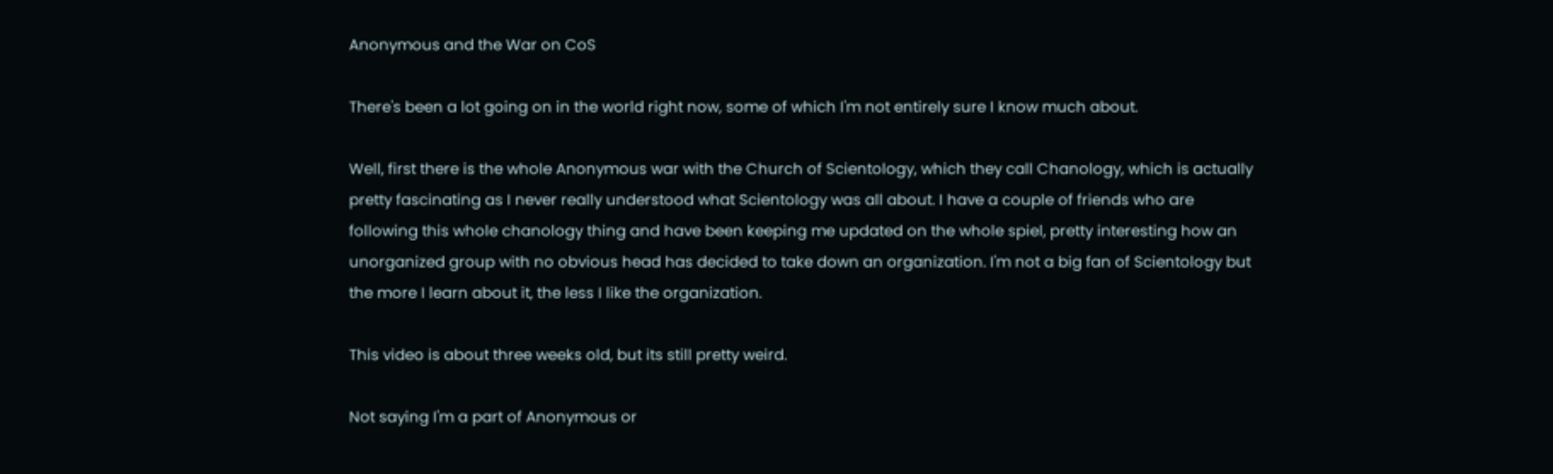Anonymous and the War on CoS

There's been a lot going on in the world right now, some of which I'm not entirely sure I know much about.

Well, first there is the whole Anonymous war with the Church of Scientology, which they call Chanology, which is actually pretty fascinating as I never really understood what Scientology was all about. I have a couple of friends who are following this whole chanology thing and have been keeping me updated on the whole spiel, pretty interesting how an unorganized group with no obvious head has decided to take down an organization. I'm not a big fan of Scientology but the more I learn about it, the less I like the organization.

This video is about three weeks old, but its still pretty weird.

Not saying I'm a part of Anonymous or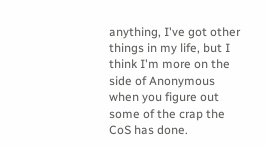anything, I've got other things in my life, but I think I'm more on the side of Anonymous when you figure out some of the crap the CoS has done.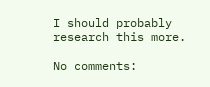I should probably research this more.

No comments: